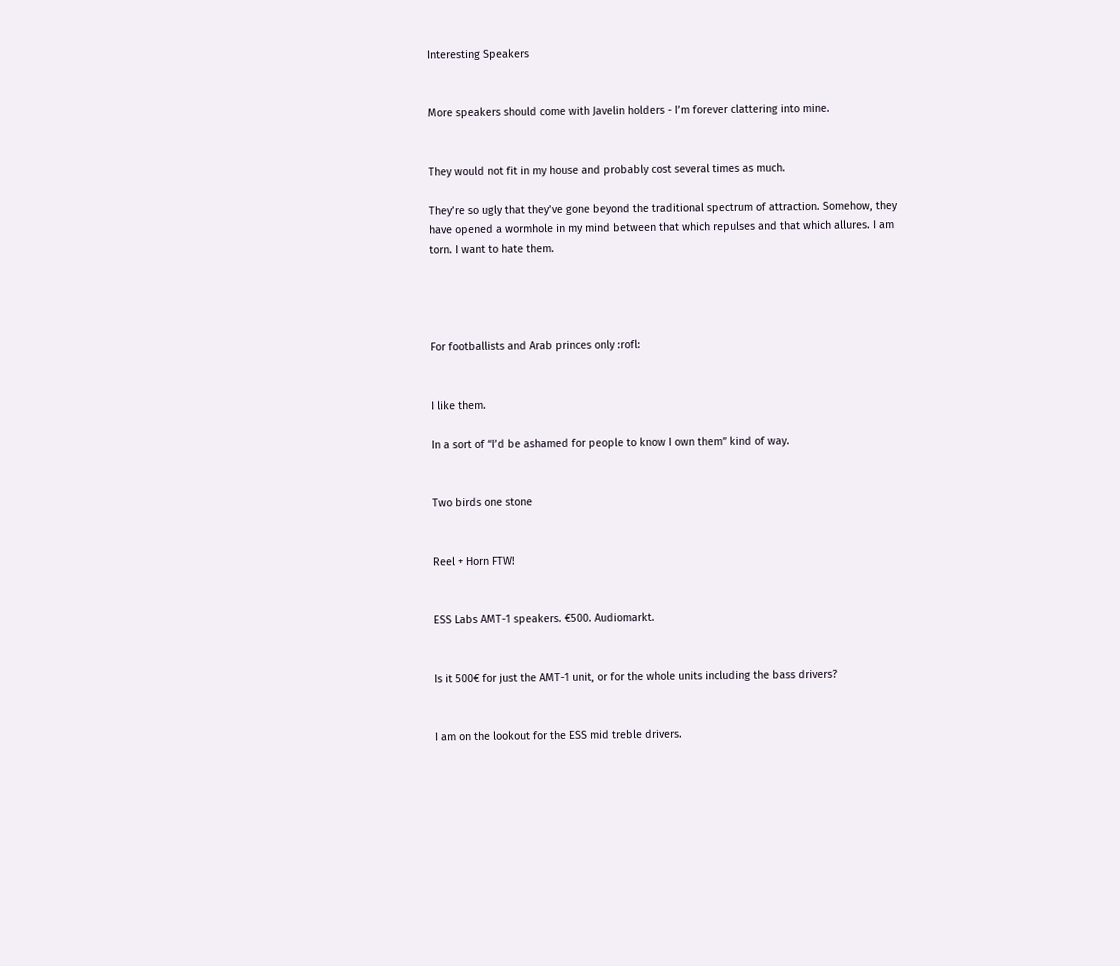Interesting Speakers


More speakers should come with Javelin holders - I’m forever clattering into mine.


They would not fit in my house and probably cost several times as much.

They’re so ugly that they’ve gone beyond the traditional spectrum of attraction. Somehow, they have opened a wormhole in my mind between that which repulses and that which allures. I am torn. I want to hate them.




For footballists and Arab princes only :rofl:


I like them.

In a sort of “I’d be ashamed for people to know I own them” kind of way.


Two birds one stone


Reel + Horn FTW!


ESS Labs AMT-1 speakers. €500. Audiomarkt.


Is it 500€ for just the AMT-1 unit, or for the whole units including the bass drivers?


I am on the lookout for the ESS mid treble drivers.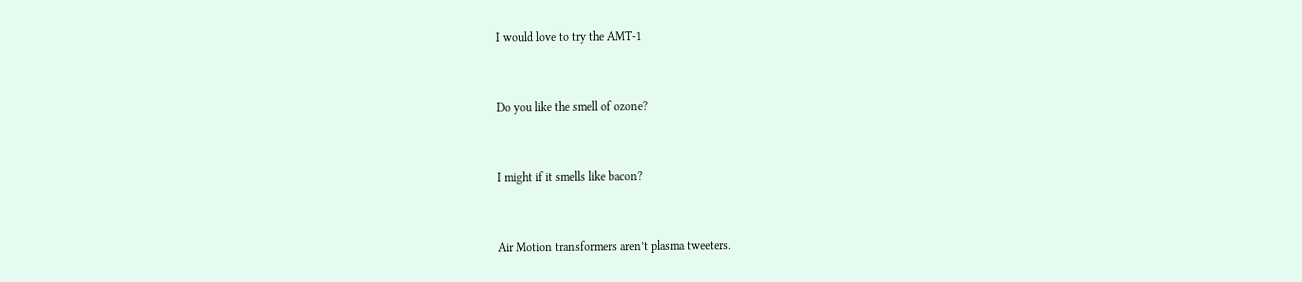I would love to try the AMT-1


Do you like the smell of ozone?


I might if it smells like bacon?


Air Motion transformers aren’t plasma tweeters.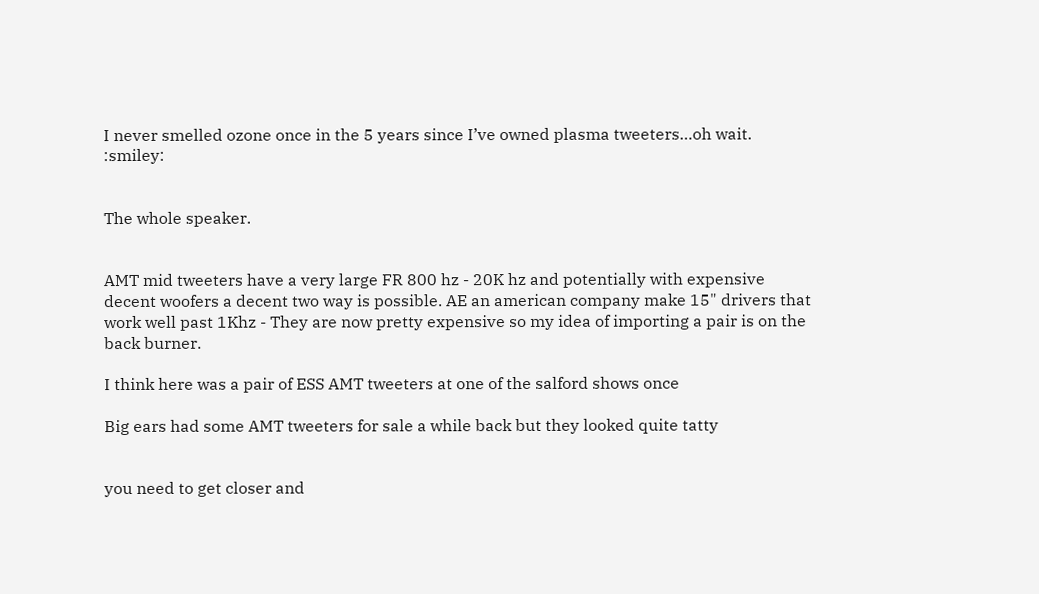I never smelled ozone once in the 5 years since I’ve owned plasma tweeters…oh wait. :smiley:


The whole speaker.


AMT mid tweeters have a very large FR 800 hz - 20K hz and potentially with expensive decent woofers a decent two way is possible. AE an american company make 15" drivers that work well past 1Khz - They are now pretty expensive so my idea of importing a pair is on the back burner.

I think here was a pair of ESS AMT tweeters at one of the salford shows once

Big ears had some AMT tweeters for sale a while back but they looked quite tatty


you need to get closer and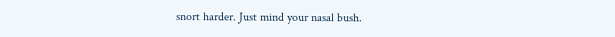snort harder. Just mind your nasal bush.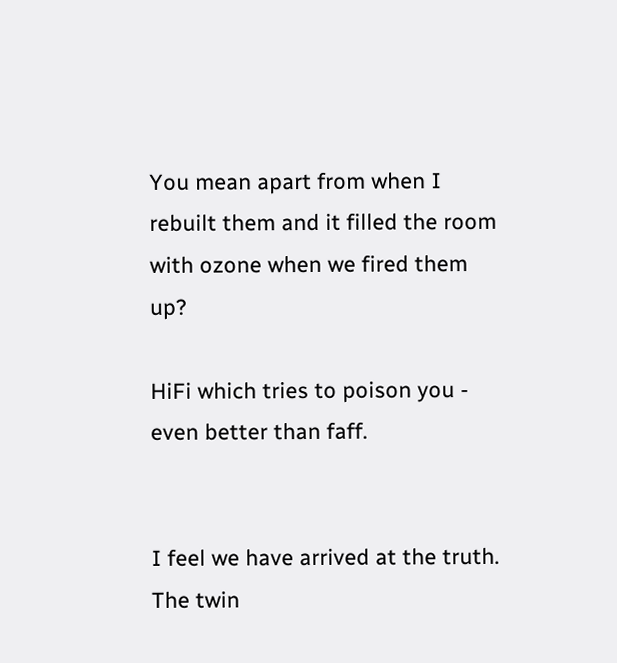You mean apart from when I rebuilt them and it filled the room with ozone when we fired them up?

HiFi which tries to poison you - even better than faff.


I feel we have arrived at the truth. The twin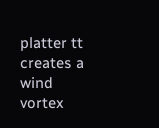platter tt creates a wind vortex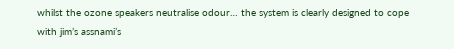whilst the ozone speakers neutralise odour… the system is clearly designed to cope with jim’s assnami’s